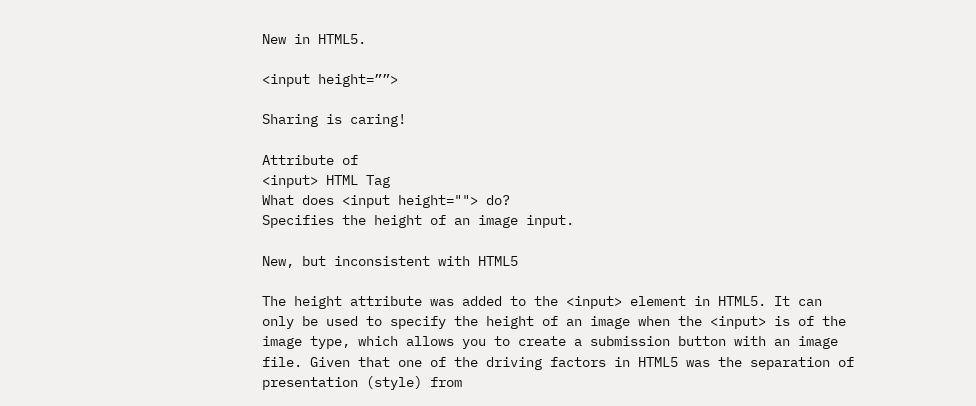New in HTML5.

<input height=””>

Sharing is caring!

Attribute of
<input> HTML Tag
What does <input height=""> do?
Specifies the height of an image input.

New, but inconsistent with HTML5

The height attribute was added to the <input> element in HTML5. It can only be used to specify the height of an image when the <input> is of the image type, which allows you to create a submission button with an image file. Given that one of the driving factors in HTML5 was the separation of presentation (style) from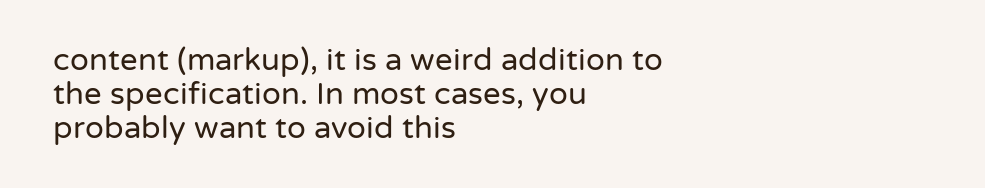content (markup), it is a weird addition to the specification. In most cases, you probably want to avoid this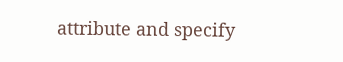attribute and specify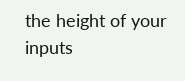the height of your inputs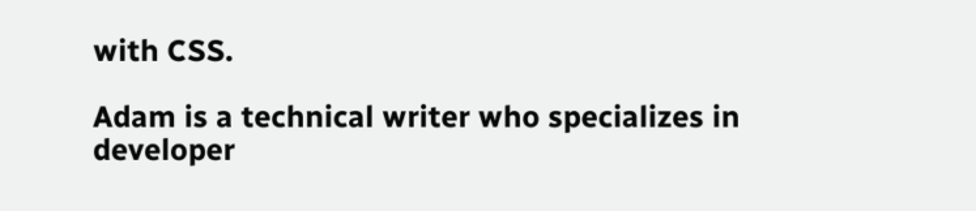with CSS.

Adam is a technical writer who specializes in developer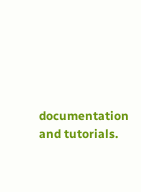documentation and tutorials.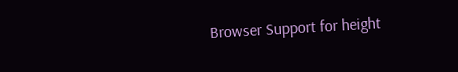Browser Support for height